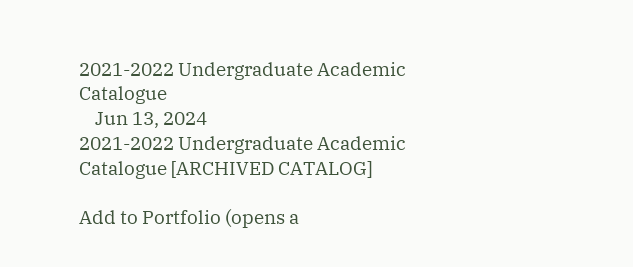2021-2022 Undergraduate Academic Catalogue
    Jun 13, 2024
2021-2022 Undergraduate Academic Catalogue [ARCHIVED CATALOG]

Add to Portfolio (opens a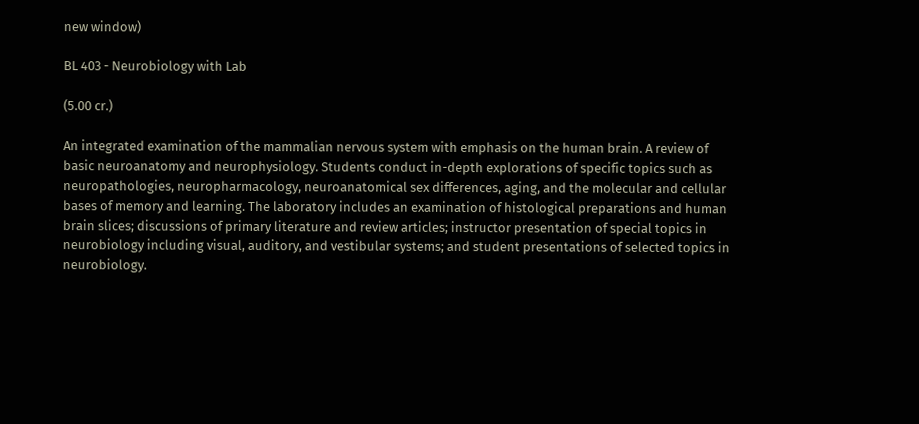new window)

BL 403 - Neurobiology with Lab

(5.00 cr.)

An integrated examination of the mammalian nervous system with emphasis on the human brain. A review of basic neuroanatomy and neurophysiology. Students conduct in-depth explorations of specific topics such as neuropathologies, neuropharmacology, neuroanatomical sex differences, aging, and the molecular and cellular bases of memory and learning. The laboratory includes an examination of histological preparations and human brain slices; discussions of primary literature and review articles; instructor presentation of special topics in neurobiology including visual, auditory, and vestibular systems; and student presentations of selected topics in neurobiology.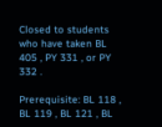Closed to students who have taken BL 405 , PY 331 , or PY 332 .

Prerequisite: BL 118 , BL 119 , BL 121 , BL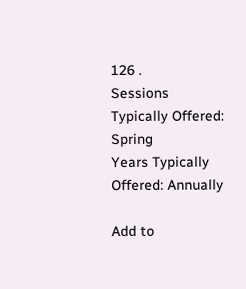126 .
Sessions Typically Offered: Spring
Years Typically Offered: Annually

Add to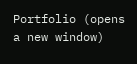Portfolio (opens a new window)